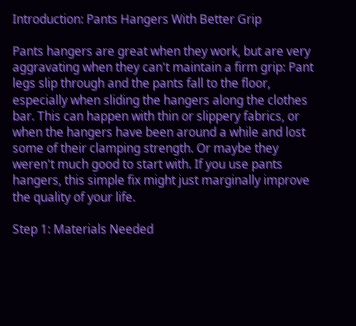Introduction: Pants Hangers With Better Grip

Pants hangers are great when they work, but are very aggravating when they can't maintain a firm grip: Pant legs slip through and the pants fall to the floor, especially when sliding the hangers along the clothes bar. This can happen with thin or slippery fabrics, or when the hangers have been around a while and lost some of their clamping strength. Or maybe they weren't much good to start with. If you use pants hangers, this simple fix might just marginally improve the quality of your life.

Step 1: Materials Needed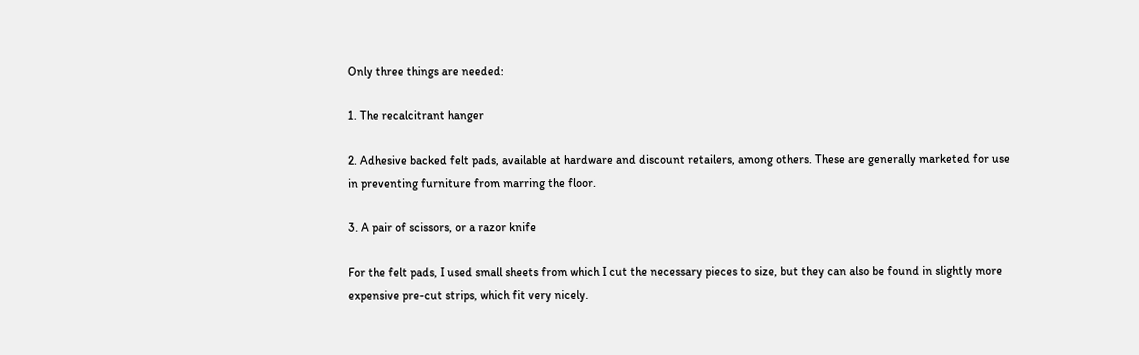Only three things are needed:

1. The recalcitrant hanger

2. Adhesive backed felt pads, available at hardware and discount retailers, among others. These are generally marketed for use in preventing furniture from marring the floor.

3. A pair of scissors, or a razor knife

For the felt pads, I used small sheets from which I cut the necessary pieces to size, but they can also be found in slightly more expensive pre-cut strips, which fit very nicely.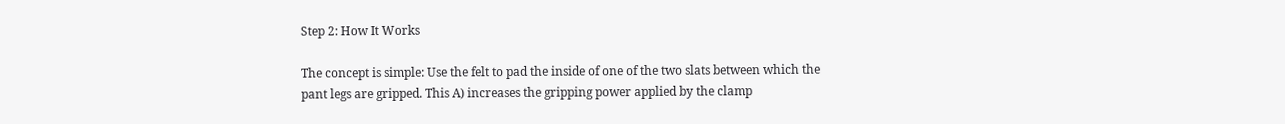Step 2: How It Works

The concept is simple: Use the felt to pad the inside of one of the two slats between which the pant legs are gripped. This A) increases the gripping power applied by the clamp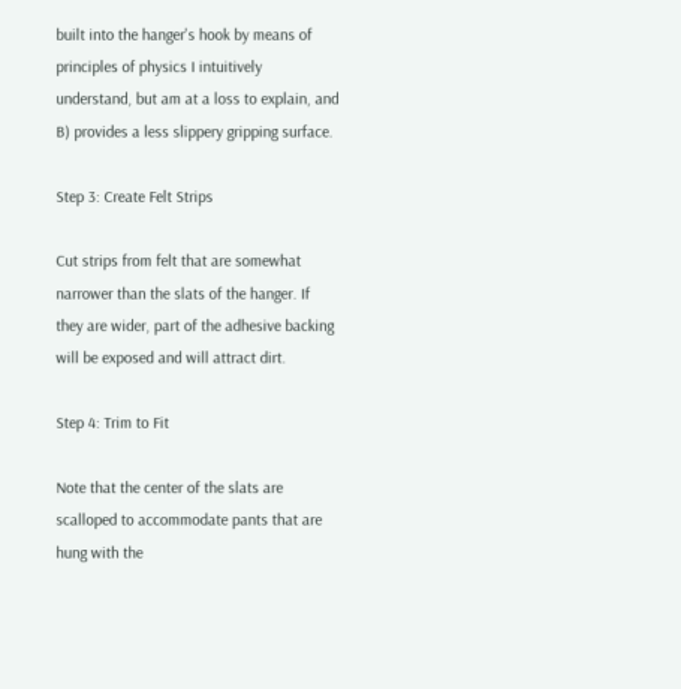built into the hanger's hook by means of principles of physics I intuitively understand, but am at a loss to explain, and B) provides a less slippery gripping surface.

Step 3: Create Felt Strips

Cut strips from felt that are somewhat narrower than the slats of the hanger. If they are wider, part of the adhesive backing will be exposed and will attract dirt.

Step 4: Trim to Fit

Note that the center of the slats are scalloped to accommodate pants that are hung with the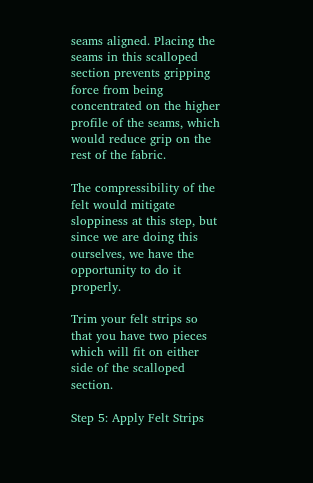seams aligned. Placing the seams in this scalloped section prevents gripping force from being concentrated on the higher profile of the seams, which would reduce grip on the rest of the fabric.

The compressibility of the felt would mitigate sloppiness at this step, but since we are doing this ourselves, we have the opportunity to do it properly.

Trim your felt strips so that you have two pieces which will fit on either side of the scalloped section.

Step 5: Apply Felt Strips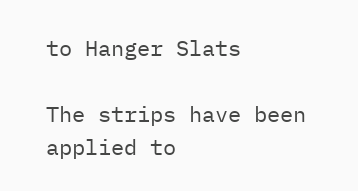to Hanger Slats

The strips have been applied to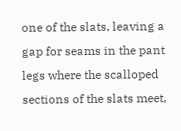one of the slats, leaving a gap for seams in the pant legs where the scalloped sections of the slats meet,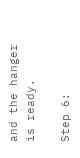and the hanger is ready.

Step 6: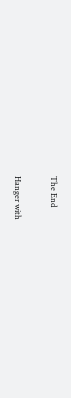The End

Hanger with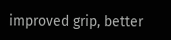improved grip, better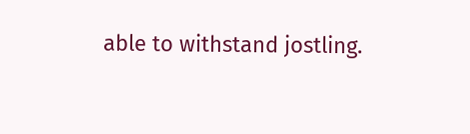able to withstand jostling.